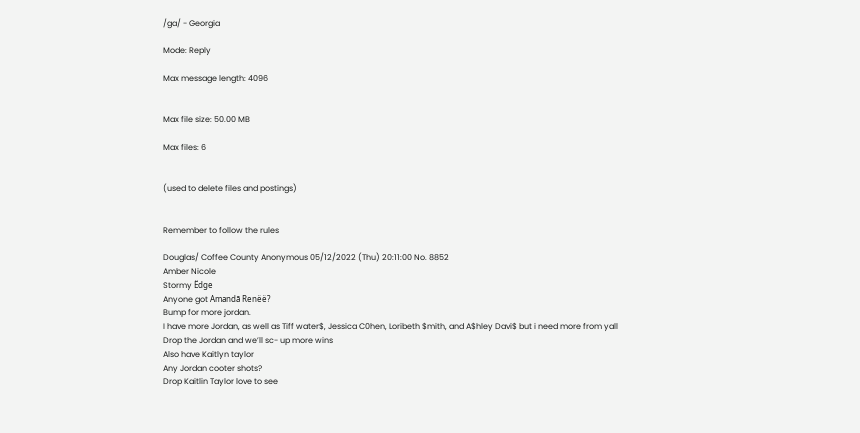/ga/ - Georgia

Mode: Reply

Max message length: 4096


Max file size: 50.00 MB

Max files: 6


(used to delete files and postings)


Remember to follow the rules

Douglas/ Coffee County Anonymous 05/12/2022 (Thu) 20:11:00 No. 8852
Amber Nicole
Stormy Ëdge
Anyone got Amandã Renëë?
Bump for more jordan.
I have more Jordan, as well as Tiff water$, Jessica C0hen, Loribeth $mith, and A$hley Davi$ but i need more from yall
Drop the Jordan and we’ll sc- up more wins
Also have Kaitlyn taylor
Any Jordan cooter shots?
Drop Kaitlin Taylor love to see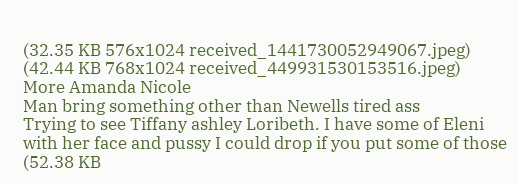(32.35 KB 576x1024 received_1441730052949067.jpeg)
(42.44 KB 768x1024 received_449931530153516.jpeg)
More Amanda Nicole
Man bring something other than Newells tired ass
Trying to see Tiffany ashley Loribeth. I have some of Eleni with her face and pussy I could drop if you put some of those
(52.38 KB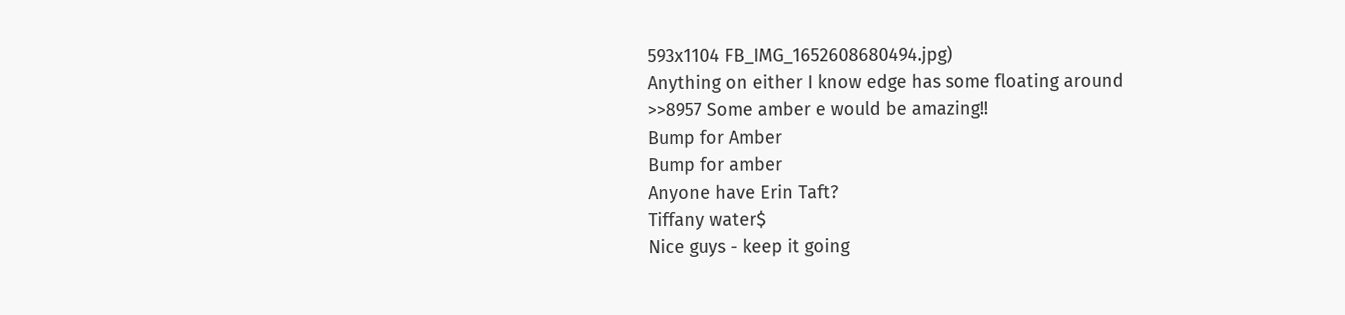593x1104 FB_IMG_1652608680494.jpg)
Anything on either I know edge has some floating around
>>8957 Some amber e would be amazing!!
Bump for Amber
Bump for amber
Anyone have Erin Taft?
Tiffany water$
Nice guys - keep it going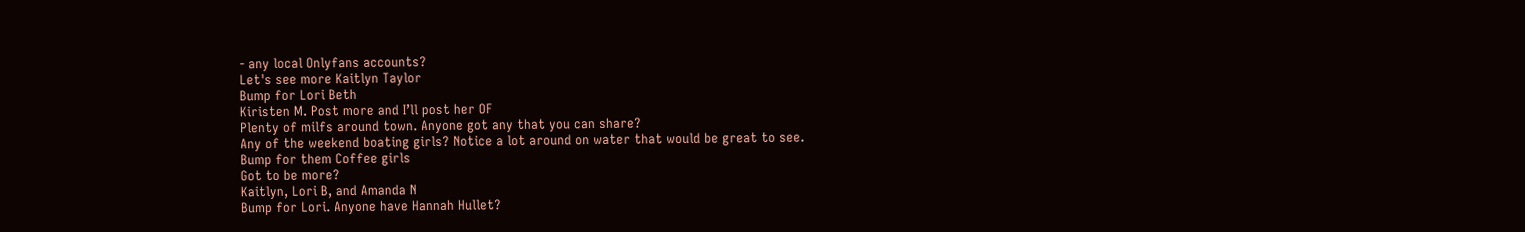- any local Onlyfans accounts?
Let's see more Kaitlyn Taylor
Bump for Lori Beth
Kiristen M. Post more and I’ll post her OF
Plenty of milfs around town. Anyone got any that you can share?
Any of the weekend boating girls? Notice a lot around on water that would be great to see.
Bump for them Coffee girls
Got to be more?
Kaitlyn, Lori B, and Amanda N
Bump for Lori. Anyone have Hannah Hullet?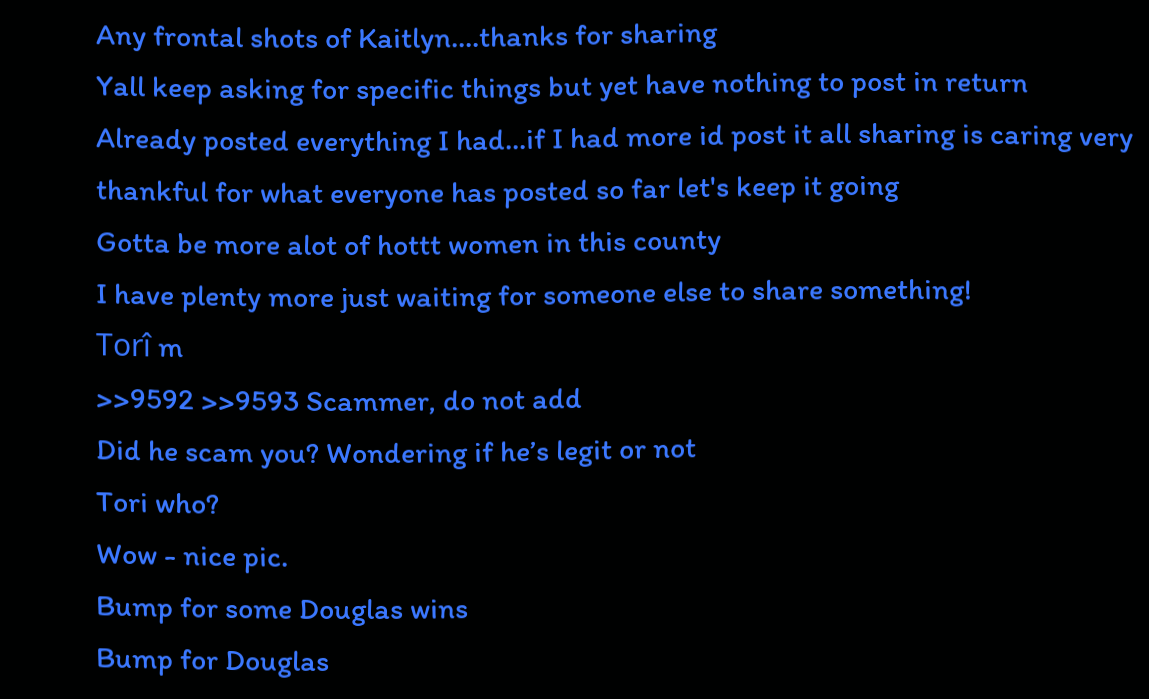Any frontal shots of Kaitlyn....thanks for sharing
Yall keep asking for specific things but yet have nothing to post in return
Already posted everything I had...if I had more id post it all sharing is caring very thankful for what everyone has posted so far let's keep it going
Gotta be more alot of hottt women in this county
I have plenty more just waiting for someone else to share something!
Torî m
>>9592 >>9593 Scammer, do not add
Did he scam you? Wondering if he’s legit or not
Tori who?
Wow - nice pic.
Bump for some Douglas wins
Bump for Douglas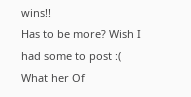wins!!
Has to be more? Wish I had some to post :(
What her Of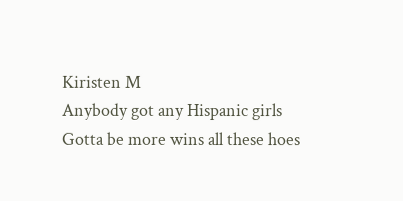Kiristen M
Anybody got any Hispanic girls
Gotta be more wins all these hoes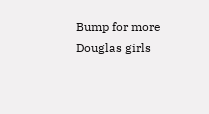Bump for more Douglas girls